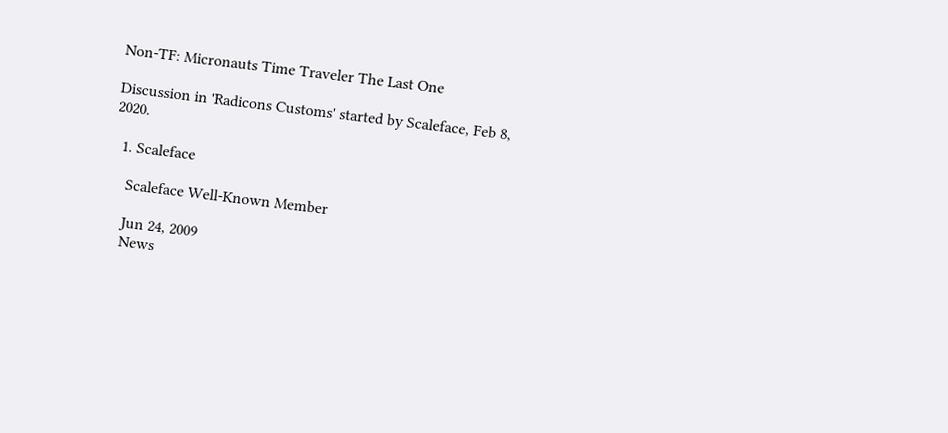Non-TF: Micronauts Time Traveler The Last One

Discussion in 'Radicons Customs' started by Scaleface, Feb 8, 2020.

  1. Scaleface

    Scaleface Well-Known Member

    Jun 24, 2009
    News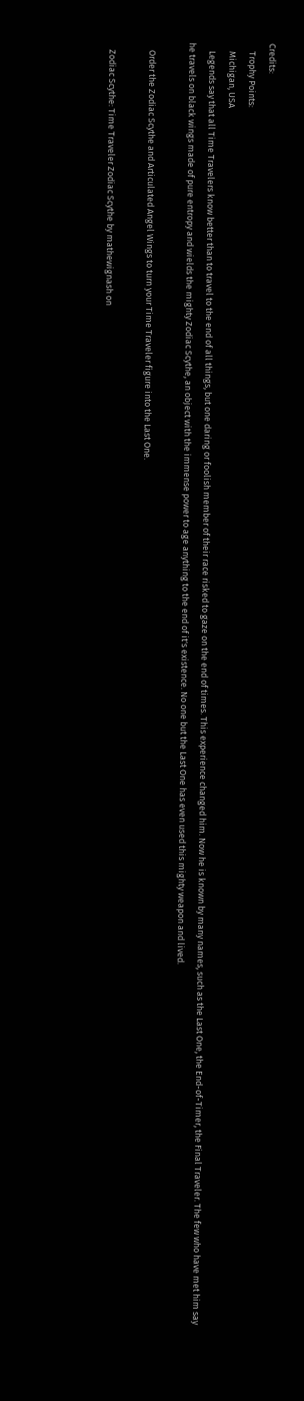Credits:
    Trophy Points:
    Michigan, USA
    Legends say that all Time Travelers know better than to travel to the end of all things, but one daring or foolish member of their race risked to gaze on the end of times. This experience changed him. Now he is known by many names, such as the Last One, the End-of-Timer, the Final Traveler. The few who have met him say he travels on black wings made of pure entropy and wields the mighty Zodiac Scythe, an object with the immense power to age anything to the end of it's existence. No one but the Last One has even used this mighty weapon and lived.

    Order the Zodiac Scythe and Articulated Angel Wings to turn your Time Traveler figure into the Last One.

    Zodiac Scythe: Time Traveler Zodiac Scythe by mathewignash on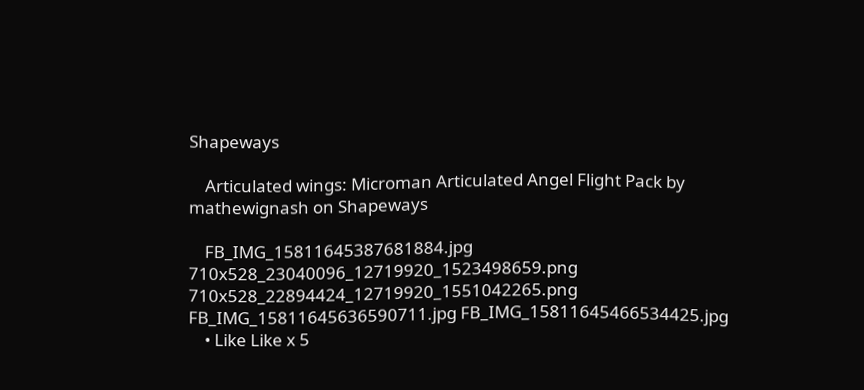Shapeways

    Articulated wings: Microman Articulated Angel Flight Pack by mathewignash on Shapeways

    FB_IMG_15811645387681884.jpg 710x528_23040096_12719920_1523498659.png 710x528_22894424_12719920_1551042265.png FB_IMG_15811645636590711.jpg FB_IMG_15811645466534425.jpg
    • Like Like x 5